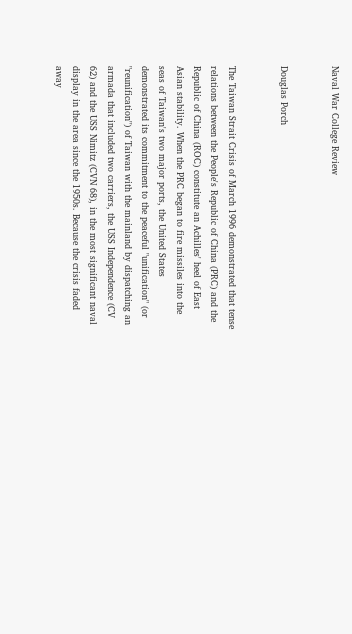Naval War College Review


Douglas Porch


The Taiwan Strait Crisis of March 1996 demonstrated that tense relations between the People's Republic of China (PRC) and the Republic of China (ROC) constitute an Achilles' heel of East Asian stability. When the PRC began to fire missiles into the seas of Taiwan's two major ports, the United States demonstrated its commitment to the peaceful "unification" (or "reunification") of Taiwan with the mainland by dispatching an armada that included two carriers, the USS Independence (CV 62) and the USS Nimitz (CVN 68), in the most significant naval display in the area since the 1950s. Because the crisis faded away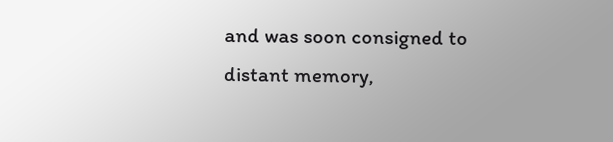and was soon consigned to distant memory,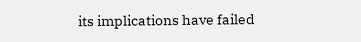its implications have failed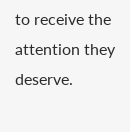to receive the attention they deserve.